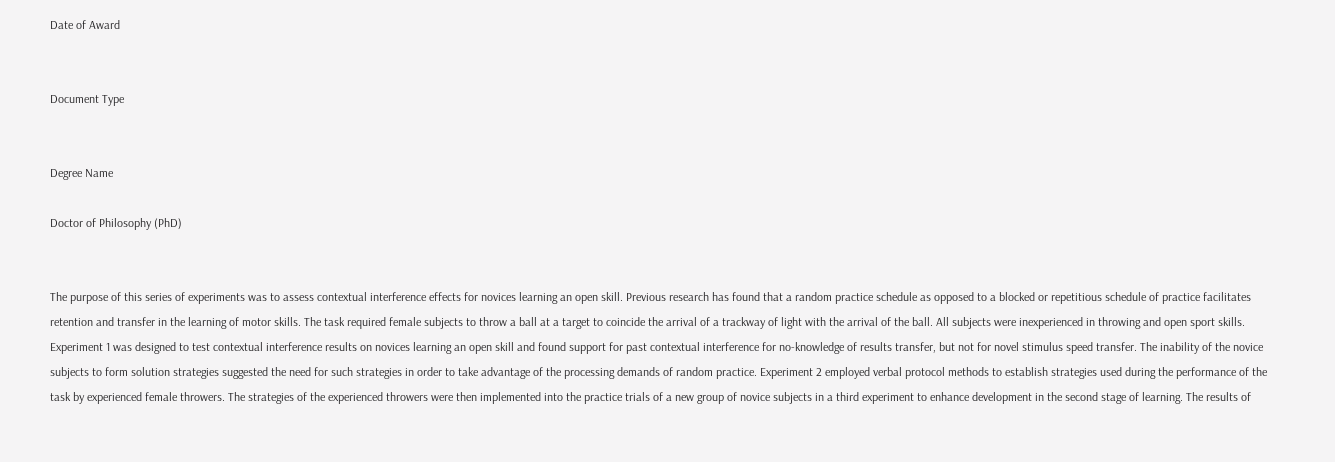Date of Award


Document Type


Degree Name

Doctor of Philosophy (PhD)


The purpose of this series of experiments was to assess contextual interference effects for novices learning an open skill. Previous research has found that a random practice schedule as opposed to a blocked or repetitious schedule of practice facilitates retention and transfer in the learning of motor skills. The task required female subjects to throw a ball at a target to coincide the arrival of a trackway of light with the arrival of the ball. All subjects were inexperienced in throwing and open sport skills. Experiment 1 was designed to test contextual interference results on novices learning an open skill and found support for past contextual interference for no-knowledge of results transfer, but not for novel stimulus speed transfer. The inability of the novice subjects to form solution strategies suggested the need for such strategies in order to take advantage of the processing demands of random practice. Experiment 2 employed verbal protocol methods to establish strategies used during the performance of the task by experienced female throwers. The strategies of the experienced throwers were then implemented into the practice trials of a new group of novice subjects in a third experiment to enhance development in the second stage of learning. The results of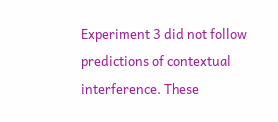Experiment 3 did not follow predictions of contextual interference. These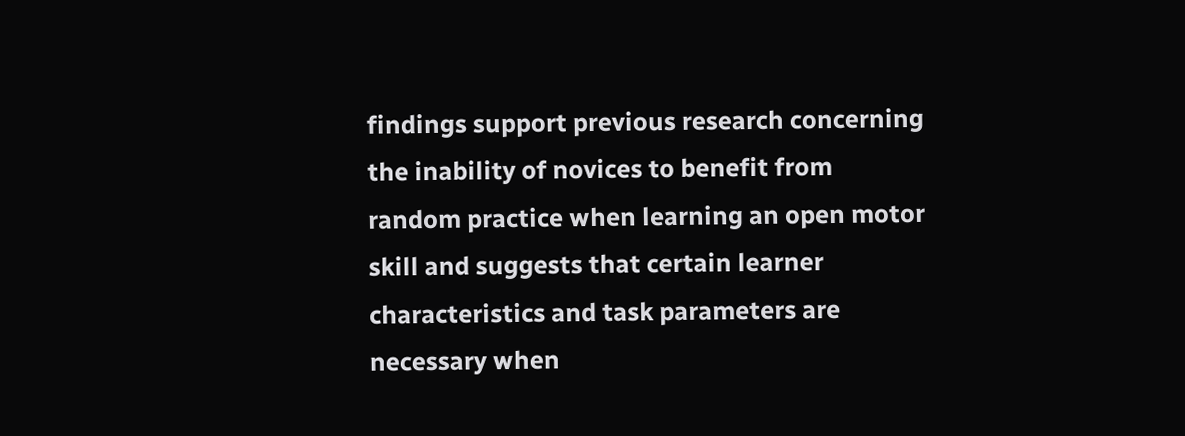findings support previous research concerning the inability of novices to benefit from random practice when learning an open motor skill and suggests that certain learner characteristics and task parameters are necessary when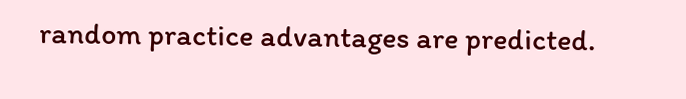random practice advantages are predicted.